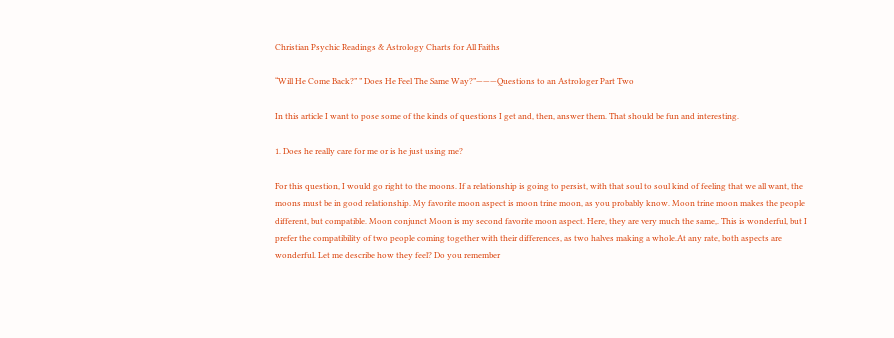Christian Psychic Readings & Astrology Charts for All Faiths

“Will He Come Back?” ” Does He Feel The Same Way?”———Questions to an Astrologer Part Two

In this article I want to pose some of the kinds of questions I get and, then, answer them. That should be fun and interesting.

1. Does he really care for me or is he just using me?

For this question, I would go right to the moons. If a relationship is going to persist, with that soul to soul kind of feeling that we all want, the moons must be in good relationship. My favorite moon aspect is moon trine moon, as you probably know. Moon trine moon makes the people different, but compatible. Moon conjunct Moon is my second favorite moon aspect. Here, they are very much the same,. This is wonderful, but I prefer the compatibility of two people coming together with their differences, as two halves making a whole.At any rate, both aspects are wonderful. Let me describe how they feel? Do you remember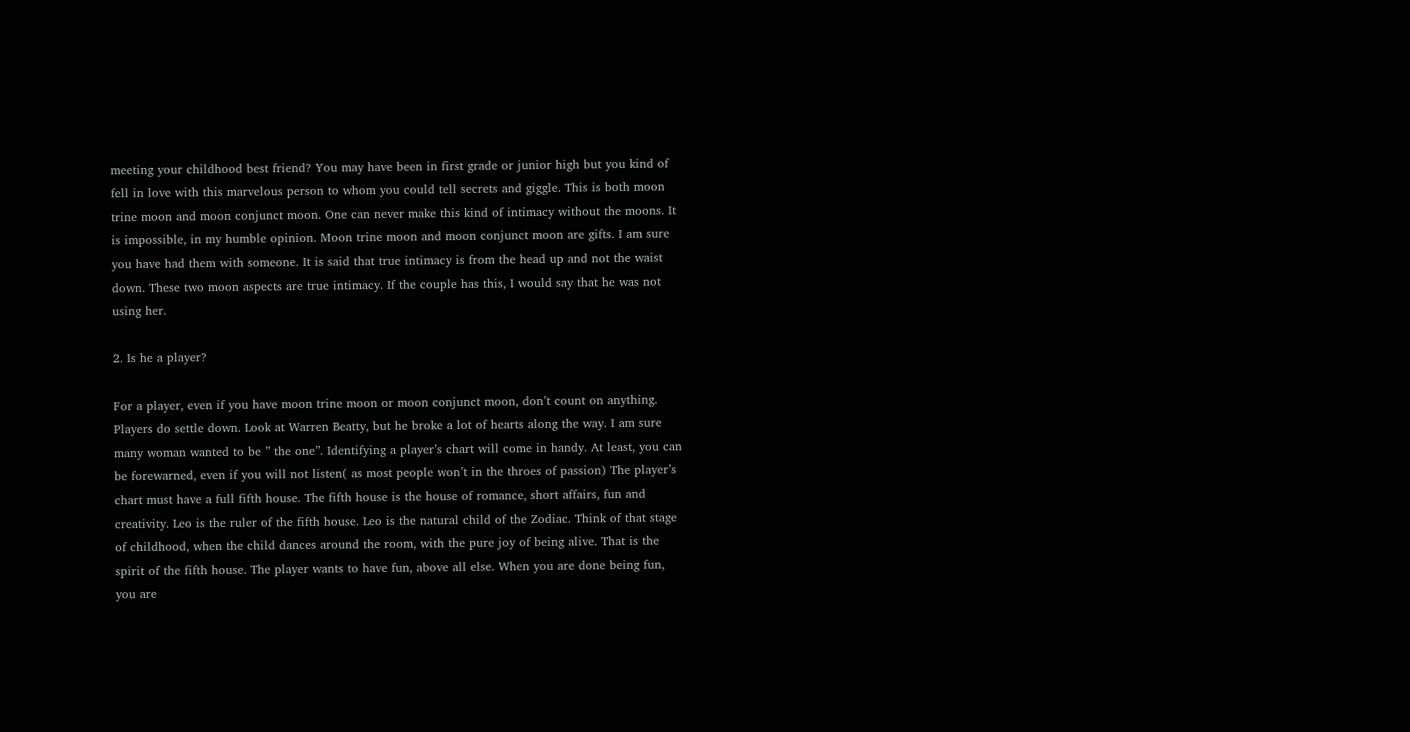meeting your childhood best friend? You may have been in first grade or junior high but you kind of fell in love with this marvelous person to whom you could tell secrets and giggle. This is both moon trine moon and moon conjunct moon. One can never make this kind of intimacy without the moons. It is impossible, in my humble opinion. Moon trine moon and moon conjunct moon are gifts. I am sure you have had them with someone. It is said that true intimacy is from the head up and not the waist down. These two moon aspects are true intimacy. If the couple has this, I would say that he was not using her.

2. Is he a player?

For a player, even if you have moon trine moon or moon conjunct moon, don’t count on anything. Players do settle down. Look at Warren Beatty, but he broke a lot of hearts along the way. I am sure many woman wanted to be ” the one”. Identifying a player’s chart will come in handy. At least, you can be forewarned, even if you will not listen( as most people won’t in the throes of passion) The player’s chart must have a full fifth house. The fifth house is the house of romance, short affairs, fun and creativity. Leo is the ruler of the fifth house. Leo is the natural child of the Zodiac. Think of that stage of childhood, when the child dances around the room, with the pure joy of being alive. That is the spirit of the fifth house. The player wants to have fun, above all else. When you are done being fun, you are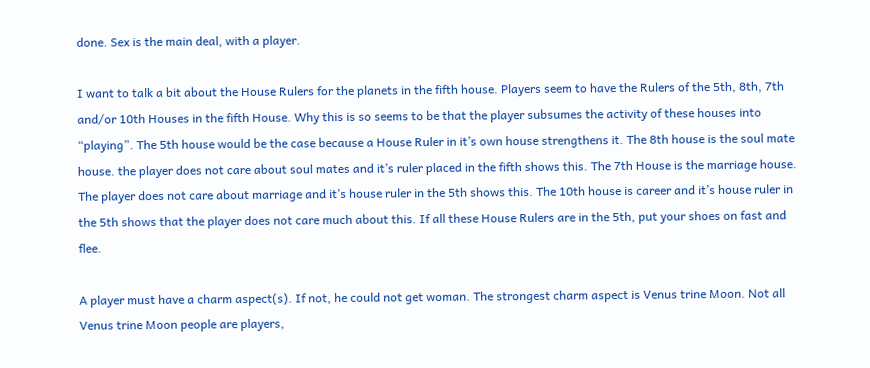done. Sex is the main deal, with a player.

I want to talk a bit about the House Rulers for the planets in the fifth house. Players seem to have the Rulers of the 5th, 8th, 7th and/or 10th Houses in the fifth House. Why this is so seems to be that the player subsumes the activity of these houses into “playing”. The 5th house would be the case because a House Ruler in it’s own house strengthens it. The 8th house is the soul mate house. the player does not care about soul mates and it’s ruler placed in the fifth shows this. The 7th House is the marriage house. The player does not care about marriage and it’s house ruler in the 5th shows this. The 10th house is career and it’s house ruler in the 5th shows that the player does not care much about this. If all these House Rulers are in the 5th, put your shoes on fast and flee.

A player must have a charm aspect(s). If not, he could not get woman. The strongest charm aspect is Venus trine Moon. Not all Venus trine Moon people are players,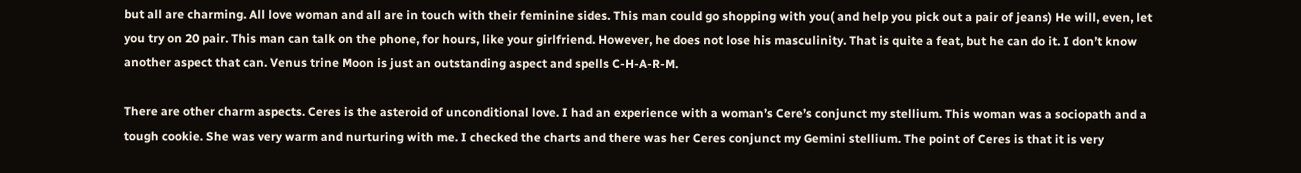but all are charming. All love woman and all are in touch with their feminine sides. This man could go shopping with you( and help you pick out a pair of jeans) He will, even, let you try on 20 pair. This man can talk on the phone, for hours, like your girlfriend. However, he does not lose his masculinity. That is quite a feat, but he can do it. I don’t know another aspect that can. Venus trine Moon is just an outstanding aspect and spells C-H-A-R-M.

There are other charm aspects. Ceres is the asteroid of unconditional love. I had an experience with a woman’s Cere’s conjunct my stellium. This woman was a sociopath and a tough cookie. She was very warm and nurturing with me. I checked the charts and there was her Ceres conjunct my Gemini stellium. The point of Ceres is that it is very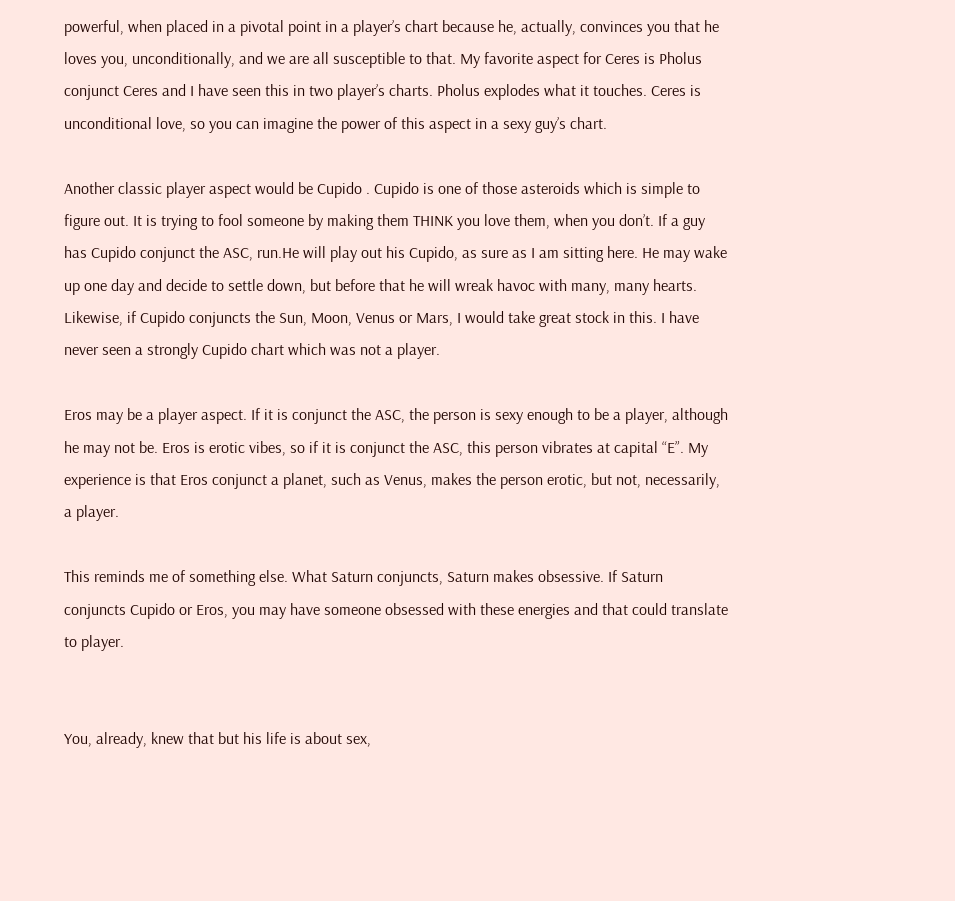powerful, when placed in a pivotal point in a player’s chart because he, actually, convinces you that he loves you, unconditionally, and we are all susceptible to that. My favorite aspect for Ceres is Pholus conjunct Ceres and I have seen this in two player’s charts. Pholus explodes what it touches. Ceres is unconditional love, so you can imagine the power of this aspect in a sexy guy’s chart.

Another classic player aspect would be Cupido . Cupido is one of those asteroids which is simple to figure out. It is trying to fool someone by making them THINK you love them, when you don’t. If a guy has Cupido conjunct the ASC, run.He will play out his Cupido, as sure as I am sitting here. He may wake up one day and decide to settle down, but before that he will wreak havoc with many, many hearts. Likewise, if Cupido conjuncts the Sun, Moon, Venus or Mars, I would take great stock in this. I have never seen a strongly Cupido chart which was not a player.

Eros may be a player aspect. If it is conjunct the ASC, the person is sexy enough to be a player, although he may not be. Eros is erotic vibes, so if it is conjunct the ASC, this person vibrates at capital “E”. My experience is that Eros conjunct a planet, such as Venus, makes the person erotic, but not, necessarily, a player.

This reminds me of something else. What Saturn conjuncts, Saturn makes obsessive. If Saturn conjuncts Cupido or Eros, you may have someone obsessed with these energies and that could translate to player.


You, already, knew that but his life is about sex,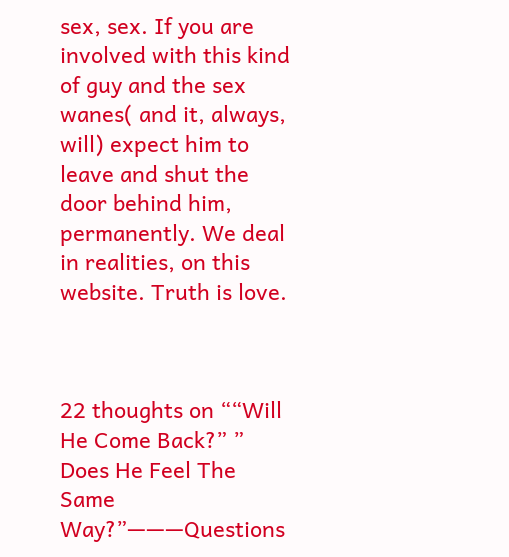sex, sex. If you are involved with this kind of guy and the sex wanes( and it, always, will) expect him to leave and shut the door behind him, permanently. We deal in realities, on this website. Truth is love.



22 thoughts on ““Will He Come Back?” ” Does He Feel The Same Way?”———Questions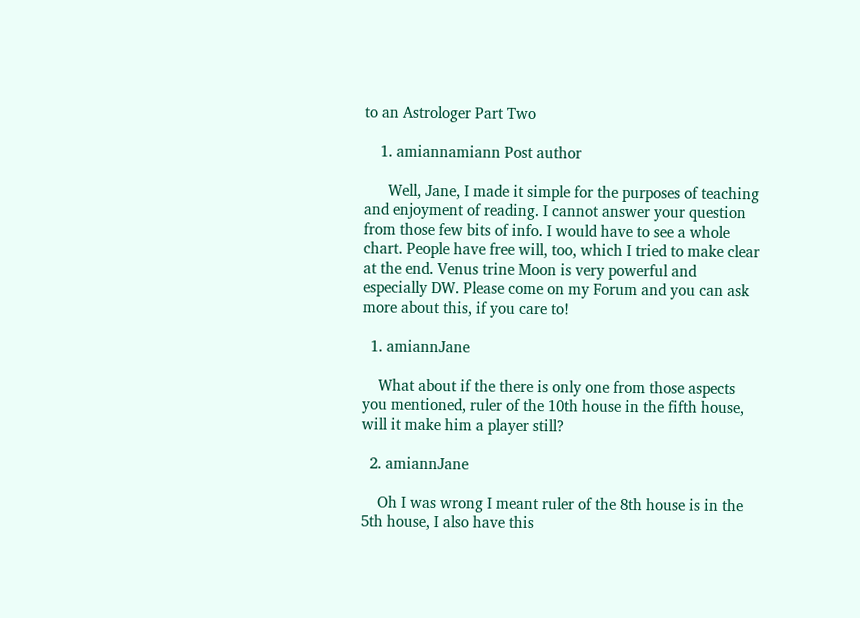to an Astrologer Part Two

    1. amiannamiann Post author

      Well, Jane, I made it simple for the purposes of teaching and enjoyment of reading. I cannot answer your question from those few bits of info. I would have to see a whole chart. People have free will, too, which I tried to make clear at the end. Venus trine Moon is very powerful and especially DW. Please come on my Forum and you can ask more about this, if you care to!

  1. amiannJane

    What about if the there is only one from those aspects you mentioned, ruler of the 10th house in the fifth house, will it make him a player still?

  2. amiannJane

    Oh I was wrong I meant ruler of the 8th house is in the 5th house, I also have this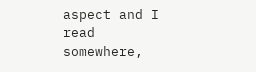aspect and I read somewhere,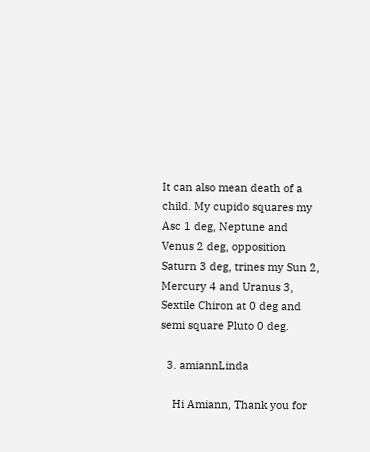It can also mean death of a child. My cupido squares my Asc 1 deg, Neptune and Venus 2 deg, opposition Saturn 3 deg, trines my Sun 2, Mercury 4 and Uranus 3, Sextile Chiron at 0 deg and semi square Pluto 0 deg.

  3. amiannLinda

    Hi Amiann, Thank you for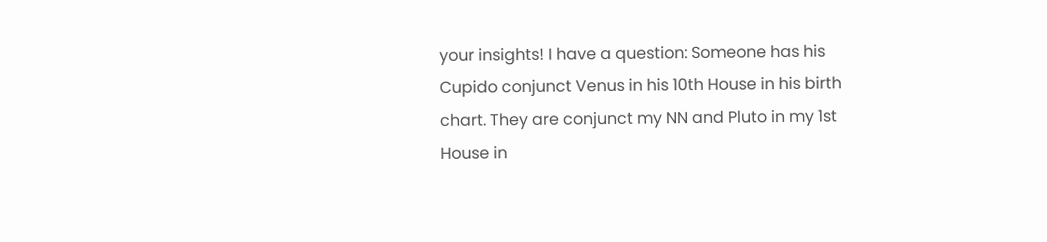your insights! I have a question: Someone has his Cupido conjunct Venus in his 10th House in his birth chart. They are conjunct my NN and Pluto in my 1st House in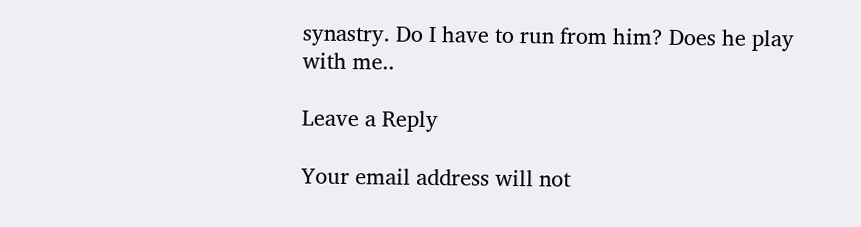synastry. Do I have to run from him? Does he play with me..

Leave a Reply

Your email address will not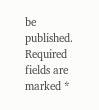be published. Required fields are marked *